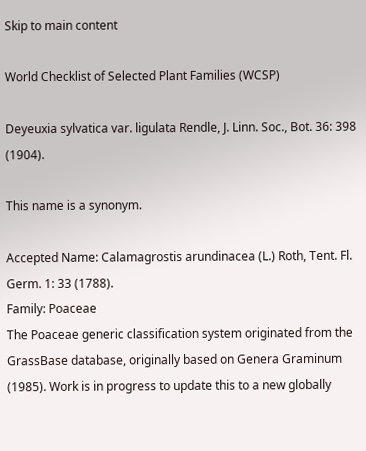Skip to main content

World Checklist of Selected Plant Families (WCSP)

Deyeuxia sylvatica var. ligulata Rendle, J. Linn. Soc., Bot. 36: 398 (1904).

This name is a synonym.

Accepted Name: Calamagrostis arundinacea (L.) Roth, Tent. Fl. Germ. 1: 33 (1788).
Family: Poaceae
The Poaceae generic classification system originated from the GrassBase database, originally based on Genera Graminum (1985). Work is in progress to update this to a new globally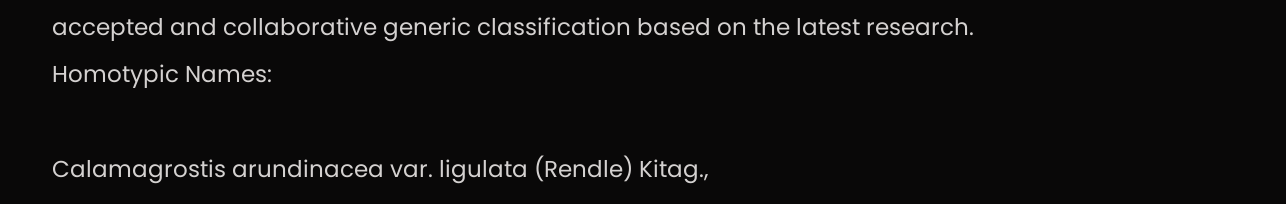accepted and collaborative generic classification based on the latest research.
Homotypic Names:

Calamagrostis arundinacea var. ligulata (Rendle) Kitag.,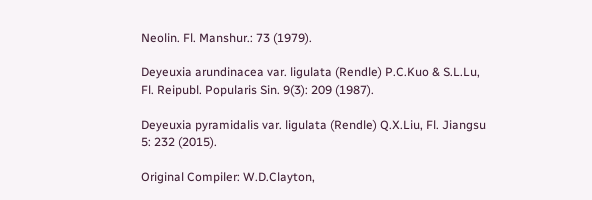Neolin. Fl. Manshur.: 73 (1979).

Deyeuxia arundinacea var. ligulata (Rendle) P.C.Kuo & S.L.Lu, Fl. Reipubl. Popularis Sin. 9(3): 209 (1987).

Deyeuxia pyramidalis var. ligulata (Rendle) Q.X.Liu, Fl. Jiangsu 5: 232 (2015).

Original Compiler: W.D.Clayton,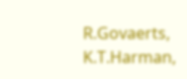R.Govaerts, K.T.Harman,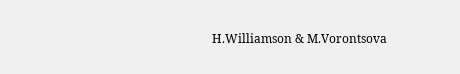H.Williamson & M.Vorontsova